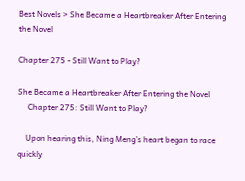Best Novels > She Became a Heartbreaker After Entering the Novel

Chapter 275 - Still Want to Play?

She Became a Heartbreaker After Entering the Novel
     Chapter 275: Still Want to Play?

    Upon hearing this, Ning Meng’s heart began to race quickly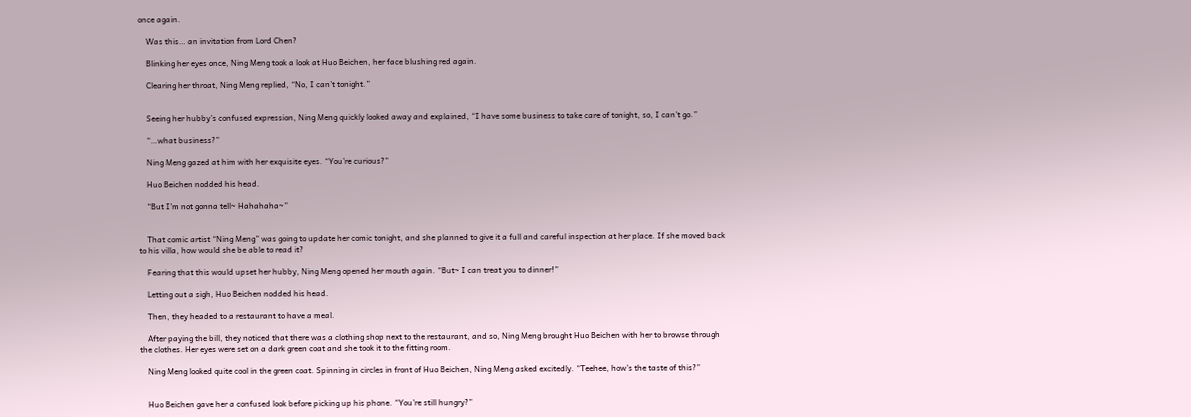once again.

    Was this… an invitation from Lord Chen?

    Blinking her eyes once, Ning Meng took a look at Huo Beichen, her face blushing red again.

    Clearing her throat, Ning Meng replied, “No, I can’t tonight.”


    Seeing her hubby’s confused expression, Ning Meng quickly looked away and explained, “I have some business to take care of tonight, so, I can’t go.”

    “…what business?”

    Ning Meng gazed at him with her exquisite eyes. “You’re curious?”

    Huo Beichen nodded his head.

    “But I’m not gonna tell~ Hahahaha~”


    That comic artist “Ning Meng” was going to update her comic tonight, and she planned to give it a full and careful inspection at her place. If she moved back to his villa, how would she be able to read it?

    Fearing that this would upset her hubby, Ning Meng opened her mouth again. “But~ I can treat you to dinner!”

    Letting out a sigh, Huo Beichen nodded his head.

    Then, they headed to a restaurant to have a meal.

    After paying the bill, they noticed that there was a clothing shop next to the restaurant, and so, Ning Meng brought Huo Beichen with her to browse through the clothes. Her eyes were set on a dark green coat and she took it to the fitting room.

    Ning Meng looked quite cool in the green coat. Spinning in circles in front of Huo Beichen, Ning Meng asked excitedly. “Teehee, how’s the taste of this?”


    Huo Beichen gave her a confused look before picking up his phone. “You’re still hungry?”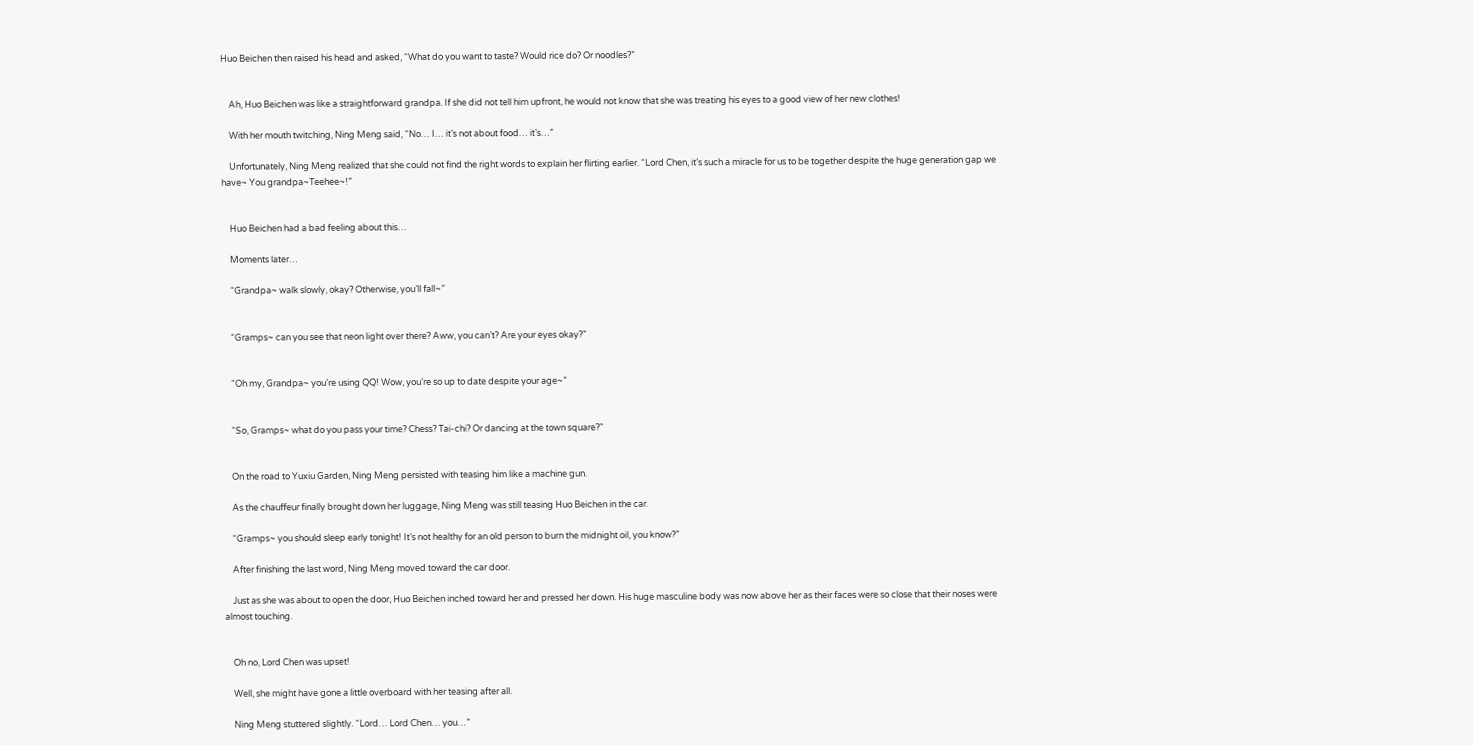Huo Beichen then raised his head and asked, “What do you want to taste? Would rice do? Or noodles?”


    Ah, Huo Beichen was like a straightforward grandpa. If she did not tell him upfront, he would not know that she was treating his eyes to a good view of her new clothes!

    With her mouth twitching, Ning Meng said, “No… I… it’s not about food… it’s…”

    Unfortunately, Ning Meng realized that she could not find the right words to explain her flirting earlier. “Lord Chen, it’s such a miracle for us to be together despite the huge generation gap we have~ You grandpa~Teehee~!”


    Huo Beichen had a bad feeling about this…

    Moments later…

    “Grandpa~ walk slowly, okay? Otherwise, you’ll fall~”


    “Gramps~ can you see that neon light over there? Aww, you can’t? Are your eyes okay?”


    “Oh my, Grandpa~ you’re using QQ! Wow, you’re so up to date despite your age~”


    “So, Gramps~ what do you pass your time? Chess? Tai-chi? Or dancing at the town square?”


    On the road to Yuxiu Garden, Ning Meng persisted with teasing him like a machine gun.

    As the chauffeur finally brought down her luggage, Ning Meng was still teasing Huo Beichen in the car.

    “Gramps~ you should sleep early tonight! It’s not healthy for an old person to burn the midnight oil, you know?”

    After finishing the last word, Ning Meng moved toward the car door.

    Just as she was about to open the door, Huo Beichen inched toward her and pressed her down. His huge masculine body was now above her as their faces were so close that their noses were almost touching.


    Oh no, Lord Chen was upset!

    Well, she might have gone a little overboard with her teasing after all.

    Ning Meng stuttered slightly. “Lord… Lord Chen… you…”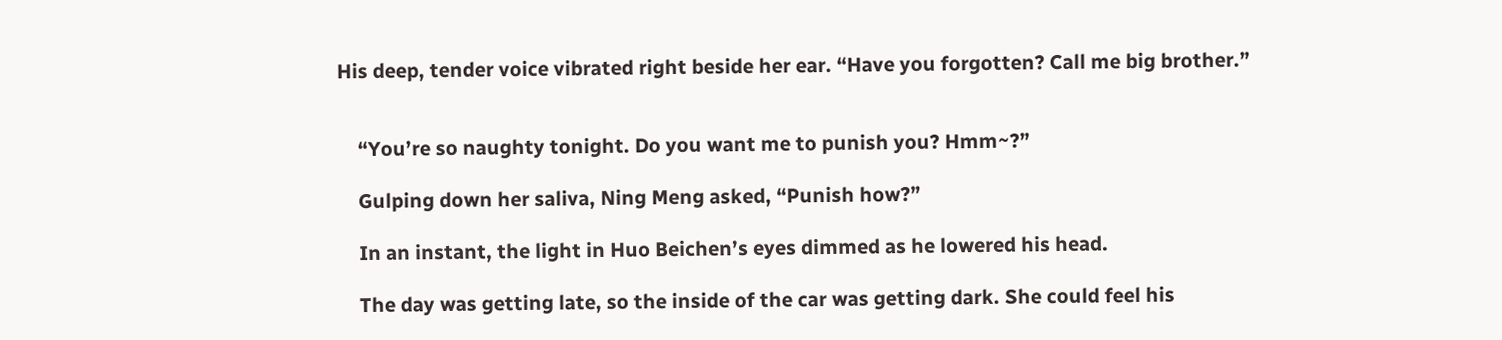His deep, tender voice vibrated right beside her ear. “Have you forgotten? Call me big brother.”


    “You’re so naughty tonight. Do you want me to punish you? Hmm~?”

    Gulping down her saliva, Ning Meng asked, “Punish how?”

    In an instant, the light in Huo Beichen’s eyes dimmed as he lowered his head.

    The day was getting late, so the inside of the car was getting dark. She could feel his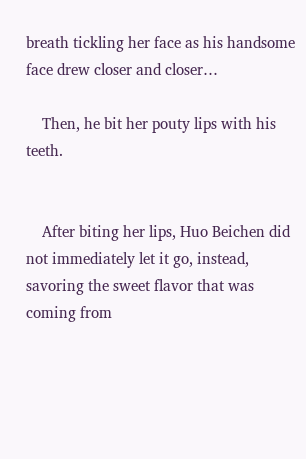breath tickling her face as his handsome face drew closer and closer…

    Then, he bit her pouty lips with his teeth.


    After biting her lips, Huo Beichen did not immediately let it go, instead, savoring the sweet flavor that was coming from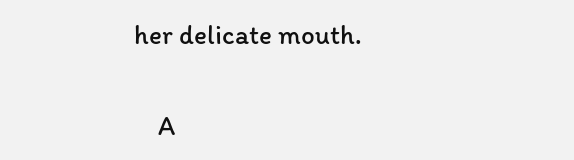her delicate mouth.

    A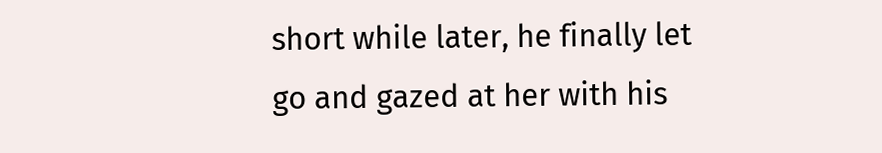short while later, he finally let go and gazed at her with his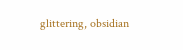glittering, obsidian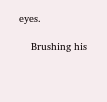eyes.

    Brushing his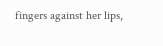fingers against her lips,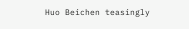Huo Beichen teasingly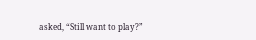asked, “Still want to play?”